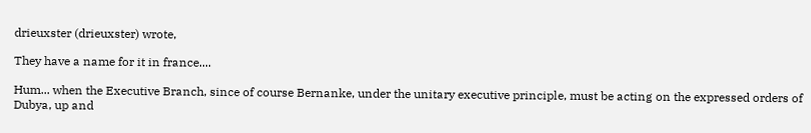drieuxster (drieuxster) wrote,

They have a name for it in france....

Hum... when the Executive Branch, since of course Bernanke, under the unitary executive principle, must be acting on the expressed orders of Dubya, up and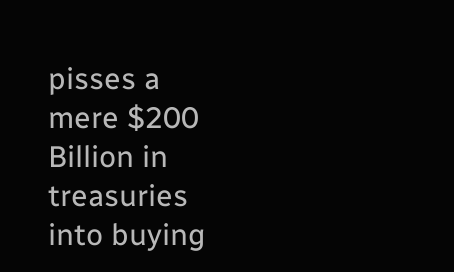pisses a mere $200 Billion in treasuries into buying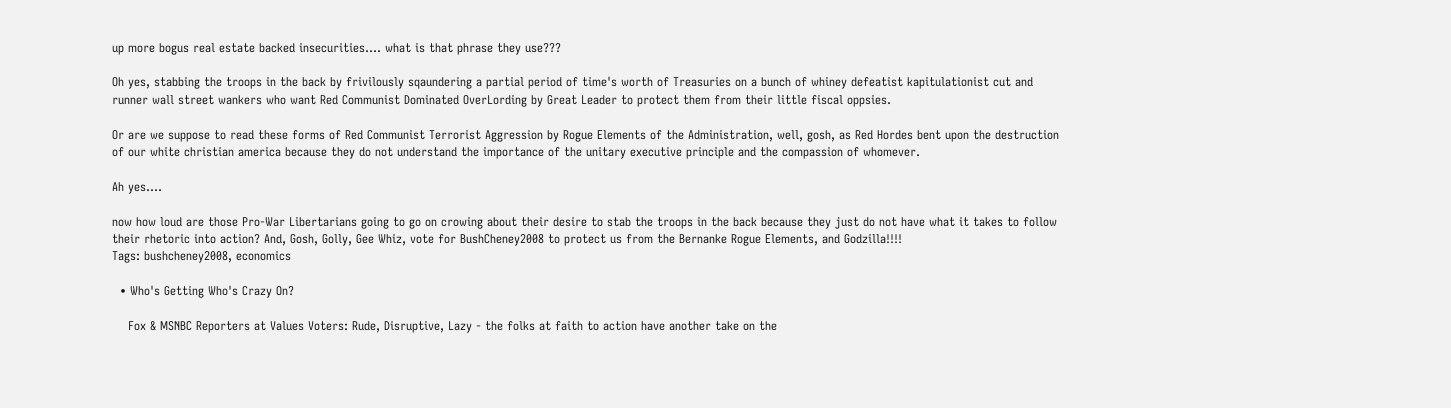up more bogus real estate backed insecurities.... what is that phrase they use???

Oh yes, stabbing the troops in the back by frivilously sqaundering a partial period of time's worth of Treasuries on a bunch of whiney defeatist kapitulationist cut and runner wall street wankers who want Red Communist Dominated OverLording by Great Leader to protect them from their little fiscal oppsies.

Or are we suppose to read these forms of Red Communist Terrorist Aggression by Rogue Elements of the Administration, well, gosh, as Red Hordes bent upon the destruction of our white christian america because they do not understand the importance of the unitary executive principle and the compassion of whomever.

Ah yes....

now how loud are those Pro-War Libertarians going to go on crowing about their desire to stab the troops in the back because they just do not have what it takes to follow their rhetoric into action? And, Gosh, Golly, Gee Whiz, vote for BushCheney2008 to protect us from the Bernanke Rogue Elements, and Godzilla!!!!
Tags: bushcheney2008, economics

  • Who's Getting Who's Crazy On?

    Fox & MSNBC Reporters at Values Voters: Rude, Disruptive, Lazy - the folks at faith to action have another take on the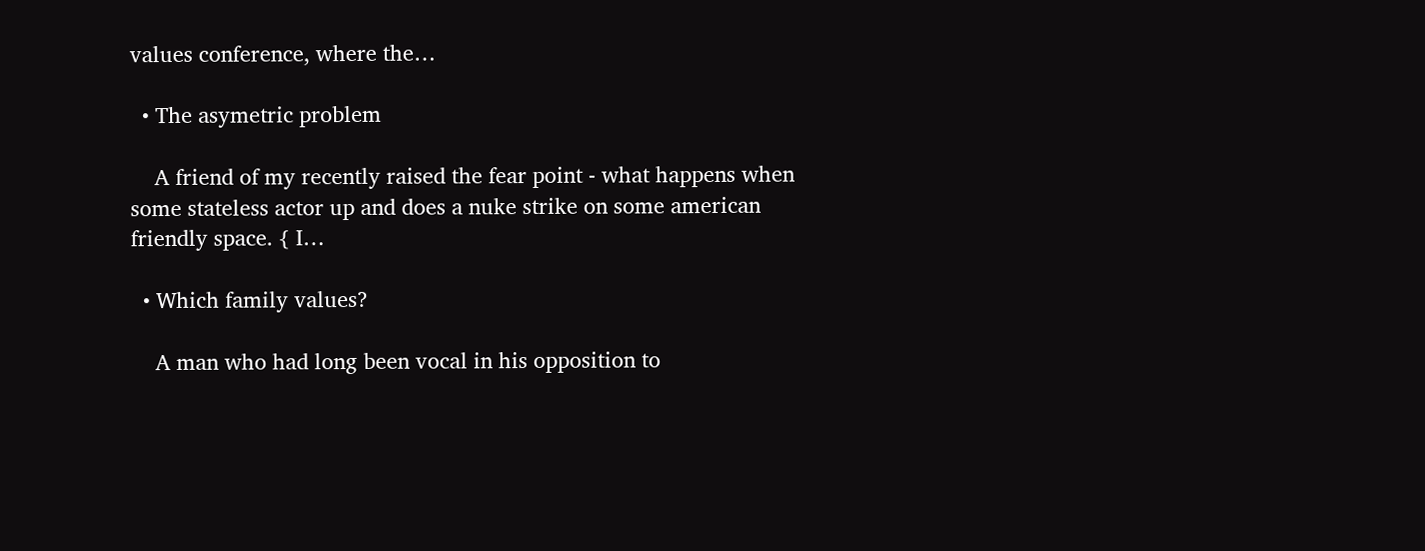values conference, where the…

  • The asymetric problem

    A friend of my recently raised the fear point - what happens when some stateless actor up and does a nuke strike on some american friendly space. { I…

  • Which family values?

    A man who had long been vocal in his opposition to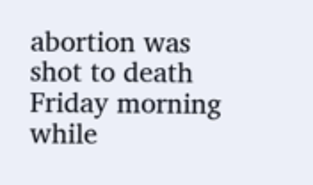abortion was shot to death Friday morning while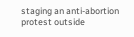staging an anti-abortion protest outside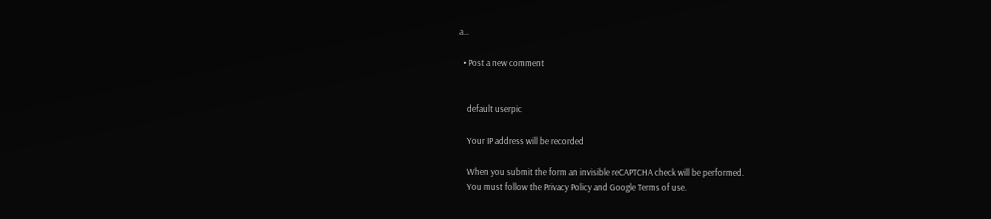a…

  • Post a new comment


    default userpic

    Your IP address will be recorded

    When you submit the form an invisible reCAPTCHA check will be performed.
    You must follow the Privacy Policy and Google Terms of use.